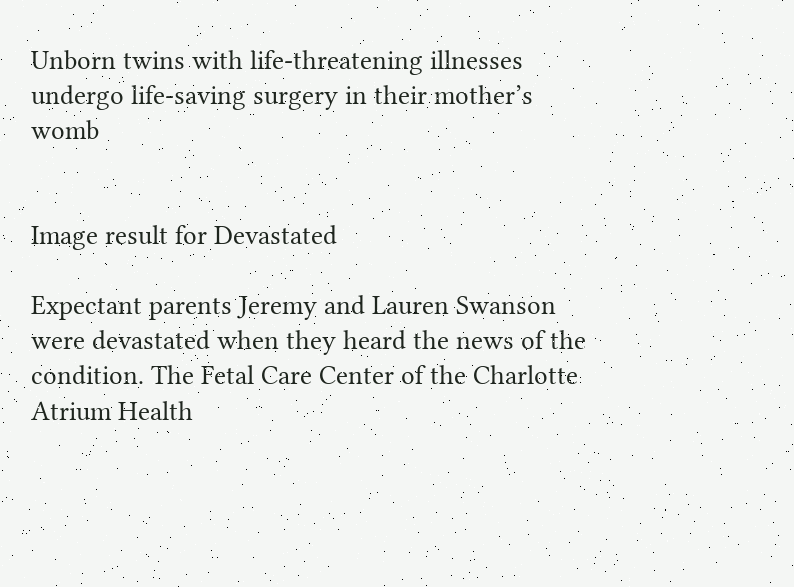Unborn twins with life-threatening illnesses undergo life-saving surgery in their mother’s womb


Image result for Devastated

Expectant parents Jeremy and Lauren Swanson were devastated when they heard the news of the condition. The Fetal Care Center of the Charlotte Atrium Health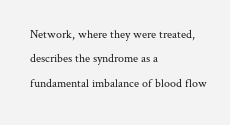Network, where they were treated, describes the syndrome as a fundamental imbalance of blood flow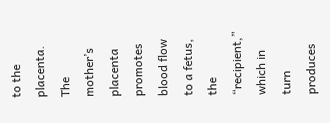to the placenta. The mother’s placenta promotes blood flow to a fetus, the “recipient,” which in turn produces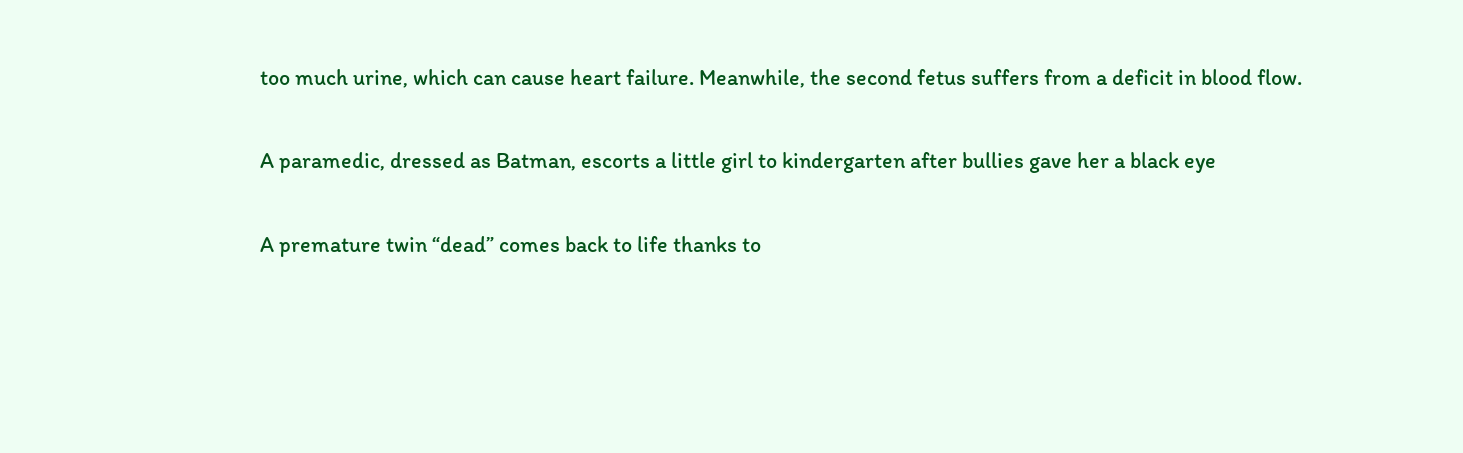too much urine, which can cause heart failure. Meanwhile, the second fetus suffers from a deficit in blood flow.

A paramedic, dressed as Batman, escorts a little girl to kindergarten after bullies gave her a black eye

A premature twin “dead” comes back to life thanks to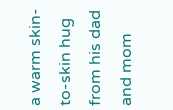a warm skin-to-skin hug from his dad and mom